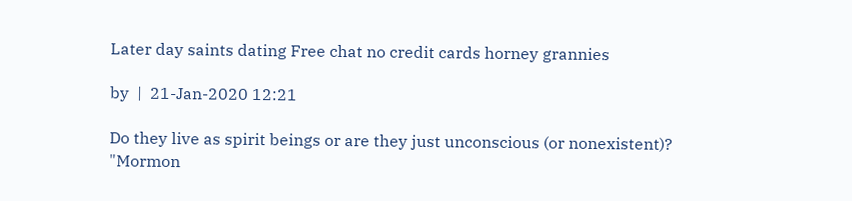Later day saints dating Free chat no credit cards horney grannies

by  |  21-Jan-2020 12:21

Do they live as spirit beings or are they just unconscious (or nonexistent)? "Mormon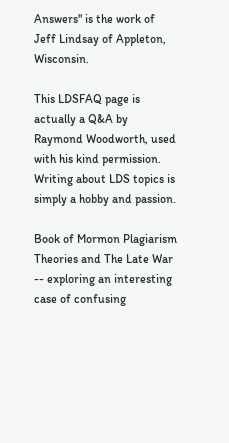Answers" is the work of Jeff Lindsay of Appleton, Wisconsin.

This LDSFAQ page is actually a Q&A by Raymond Woodworth, used with his kind permission. Writing about LDS topics is simply a hobby and passion.

Book of Mormon Plagiarism Theories and The Late War -- exploring an interesting case of confusing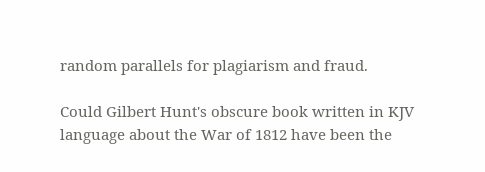random parallels for plagiarism and fraud.

Could Gilbert Hunt's obscure book written in KJV language about the War of 1812 have been the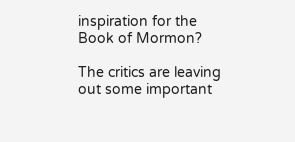inspiration for the Book of Mormon?

The critics are leaving out some important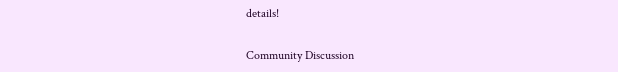details!

Community Discussion